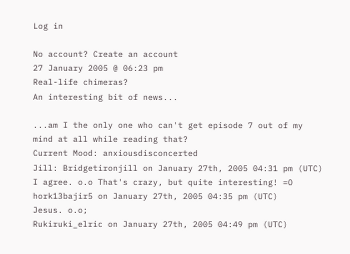Log in

No account? Create an account
27 January 2005 @ 06:23 pm
Real-life chimeras?
An interesting bit of news...

...am I the only one who can't get episode 7 out of my mind at all while reading that?
Current Mood: anxiousdisconcerted
Jill: Bridgetironjill on January 27th, 2005 04:31 pm (UTC)
I agree. o.o That's crazy, but quite interesting! =O
hork13bajir5 on January 27th, 2005 04:35 pm (UTC)
Jesus. o.o;
Rukiruki_elric on January 27th, 2005 04:49 pm (UTC)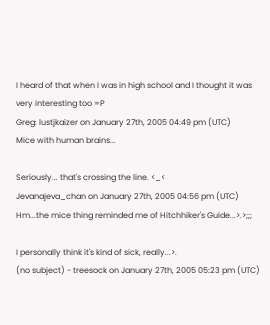I heard of that when I was in high school and I thought it was very interesting too =P
Greg: lustjkaizer on January 27th, 2005 04:49 pm (UTC)
Mice with human brains...

Seriously... that's crossing the line. <_<
Jevanajeva_chan on January 27th, 2005 04:56 pm (UTC)
Hm...the mice thing reminded me of Hitchhiker's Guide...>.>;;;

I personally think it's kind of sick, really...>.
(no subject) - treesock on January 27th, 2005 05:23 pm (UTC)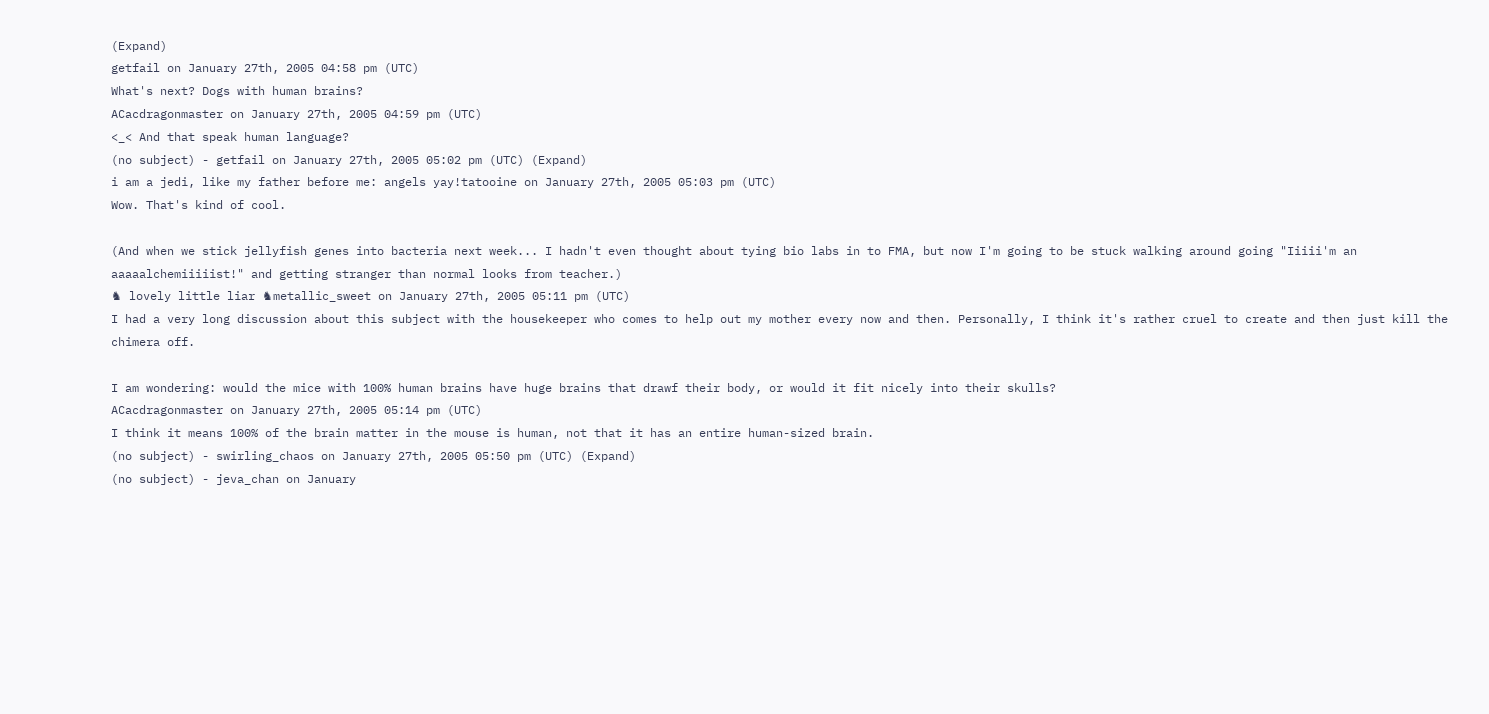(Expand)
getfail on January 27th, 2005 04:58 pm (UTC)
What's next? Dogs with human brains?
ACacdragonmaster on January 27th, 2005 04:59 pm (UTC)
<_< And that speak human language?
(no subject) - getfail on January 27th, 2005 05:02 pm (UTC) (Expand)
i am a jedi, like my father before me: angels yay!tatooine on January 27th, 2005 05:03 pm (UTC)
Wow. That's kind of cool.

(And when we stick jellyfish genes into bacteria next week... I hadn't even thought about tying bio labs in to FMA, but now I'm going to be stuck walking around going "Iiiii'm an aaaaalchemiiiiist!" and getting stranger than normal looks from teacher.)
♞ lovely little liar ♞metallic_sweet on January 27th, 2005 05:11 pm (UTC)
I had a very long discussion about this subject with the housekeeper who comes to help out my mother every now and then. Personally, I think it's rather cruel to create and then just kill the chimera off.

I am wondering: would the mice with 100% human brains have huge brains that drawf their body, or would it fit nicely into their skulls?
ACacdragonmaster on January 27th, 2005 05:14 pm (UTC)
I think it means 100% of the brain matter in the mouse is human, not that it has an entire human-sized brain.
(no subject) - swirling_chaos on January 27th, 2005 05:50 pm (UTC) (Expand)
(no subject) - jeva_chan on January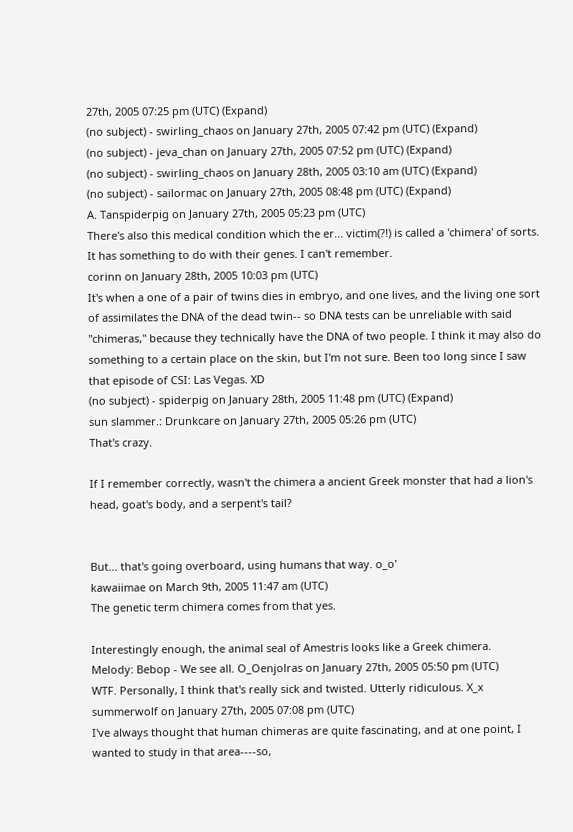27th, 2005 07:25 pm (UTC) (Expand)
(no subject) - swirling_chaos on January 27th, 2005 07:42 pm (UTC) (Expand)
(no subject) - jeva_chan on January 27th, 2005 07:52 pm (UTC) (Expand)
(no subject) - swirling_chaos on January 28th, 2005 03:10 am (UTC) (Expand)
(no subject) - sailormac on January 27th, 2005 08:48 pm (UTC) (Expand)
A. Tanspiderpig on January 27th, 2005 05:23 pm (UTC)
There's also this medical condition which the er... victim(?!) is called a 'chimera' of sorts. It has something to do with their genes. I can't remember.
corinn on January 28th, 2005 10:03 pm (UTC)
It's when a one of a pair of twins dies in embryo, and one lives, and the living one sort of assimilates the DNA of the dead twin-- so DNA tests can be unreliable with said "chimeras," because they technically have the DNA of two people. I think it may also do something to a certain place on the skin, but I'm not sure. Been too long since I saw that episode of CSI: Las Vegas. XD
(no subject) - spiderpig on January 28th, 2005 11:48 pm (UTC) (Expand)
sun slammer.: Drunkcare on January 27th, 2005 05:26 pm (UTC)
That's crazy.

If I remember correctly, wasn't the chimera a ancient Greek monster that had a lion's head, goat's body, and a serpent's tail?


But... that's going overboard, using humans that way. o_o'
kawaiimae on March 9th, 2005 11:47 am (UTC)
The genetic term chimera comes from that yes.

Interestingly enough, the animal seal of Amestris looks like a Greek chimera.
Melody: Bebop - We see all. O_Oenjolras on January 27th, 2005 05:50 pm (UTC)
WTF. Personally, I think that's really sick and twisted. Utterly ridiculous. X_x
summerwolf on January 27th, 2005 07:08 pm (UTC)
I've always thought that human chimeras are quite fascinating, and at one point, I wanted to study in that area----so,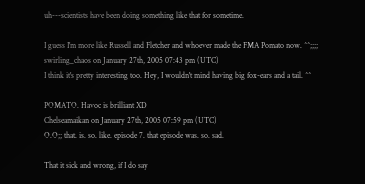uh---scientists have been doing something like that for sometime.

I guess I'm more like Russell and Fletcher and whoever made the FMA Pomato now. ^^;;;;
swirling_chaos on January 27th, 2005 07:43 pm (UTC)
I think it's pretty interesting too. Hey, I wouldn't mind having big fox-ears and a tail. ^^

POMATO. Havoc is brilliant XD
Chelseamaikan on January 27th, 2005 07:59 pm (UTC)
O.O;; that. is. so. like. episode 7. that episode was. so. sad.

That it sick and wrong, if I do say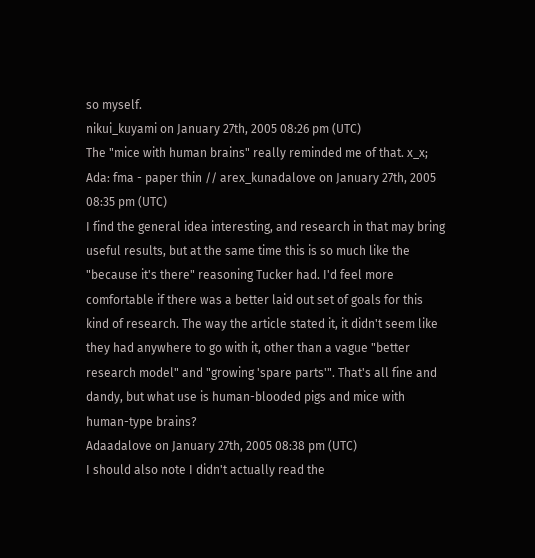so myself.
nikui_kuyami on January 27th, 2005 08:26 pm (UTC)
The "mice with human brains" really reminded me of that. x_x;
Ada: fma - paper thin // arex_kunadalove on January 27th, 2005 08:35 pm (UTC)
I find the general idea interesting, and research in that may bring useful results, but at the same time this is so much like the "because it's there" reasoning Tucker had. I'd feel more comfortable if there was a better laid out set of goals for this kind of research. The way the article stated it, it didn't seem like they had anywhere to go with it, other than a vague "better research model" and "growing 'spare parts'". That's all fine and dandy, but what use is human-blooded pigs and mice with human-type brains?
Adaadalove on January 27th, 2005 08:38 pm (UTC)
I should also note I didn't actually read the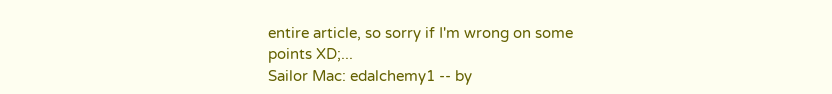entire article, so sorry if I'm wrong on some points XD;...
Sailor Mac: edalchemy1 -- by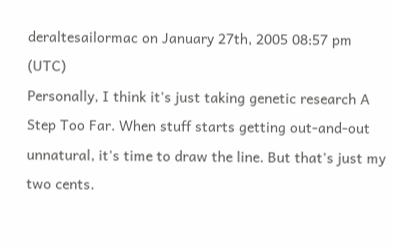deraltesailormac on January 27th, 2005 08:57 pm (UTC)
Personally, I think it's just taking genetic research A Step Too Far. When stuff starts getting out-and-out unnatural, it's time to draw the line. But that's just my two cents.